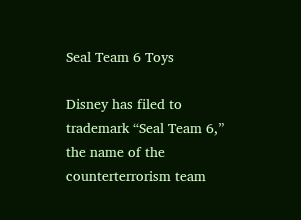Seal Team 6 Toys

Disney has filed to trademark “Seal Team 6,” the name of the counterterrorism team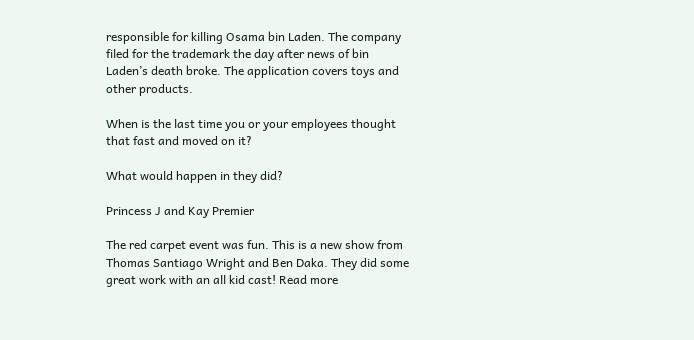responsible for killing Osama bin Laden. The company filed for the trademark the day after news of bin Laden’s death broke. The application covers toys and other products.

When is the last time you or your employees thought that fast and moved on it?

What would happen in they did?

Princess J and Kay Premier

The red carpet event was fun. This is a new show from Thomas Santiago Wright and Ben Daka. They did some great work with an all kid cast! Read more